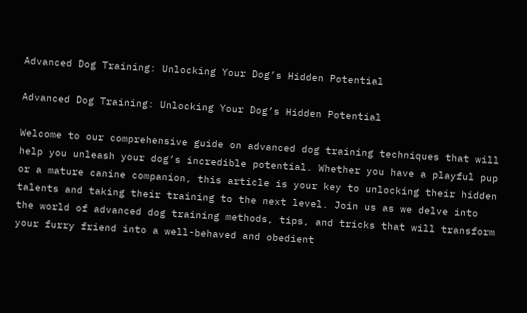Advanced Dog Training: Unlocking Your Dog’s Hidden Potential

Advanced Dog Training: Unlocking Your Dog’s Hidden Potential

Welcome to our comprehensive guide on advanced dog training techniques that will help you unleash your dog’s incredible potential. Whether you have a playful pup or a mature canine companion, this article is your key to unlocking their hidden talents and taking their training to the next level. Join us as we delve into the world of advanced dog training methods, tips, and tricks that will transform your furry friend into a well-behaved and obedient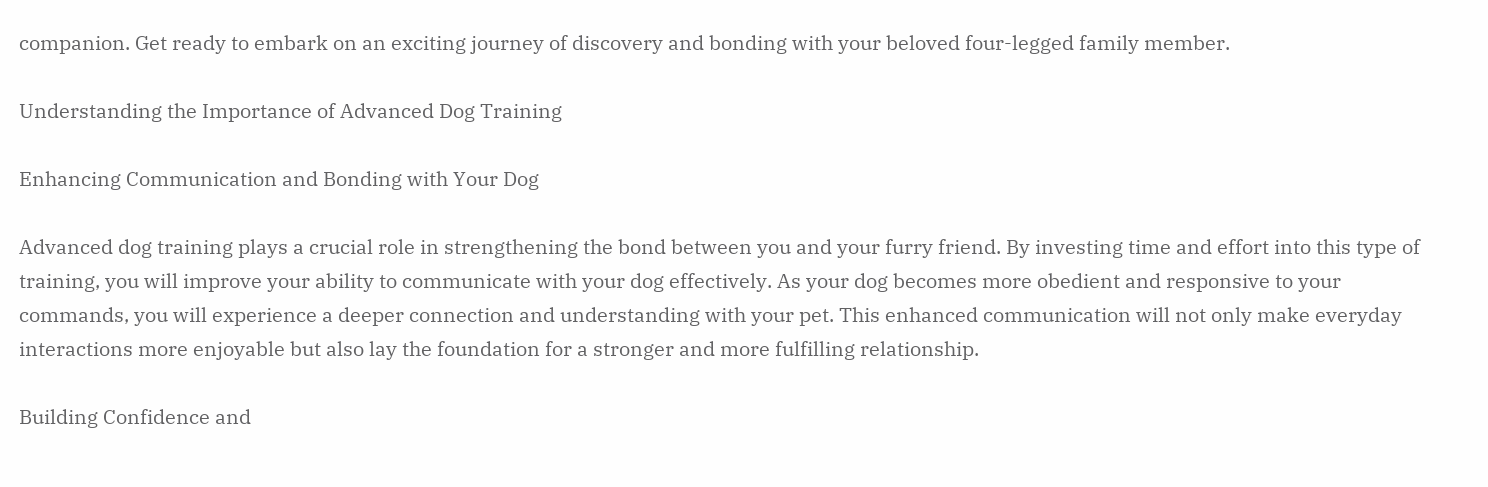companion. Get ready to embark on an exciting journey of discovery and bonding with your beloved four-legged family member.

Understanding the Importance of Advanced Dog Training

Enhancing Communication and Bonding with Your Dog

Advanced dog training plays a crucial role in strengthening the bond between you and your furry friend. By investing time and effort into this type of training, you will improve your ability to communicate with your dog effectively. As your dog becomes more obedient and responsive to your commands, you will experience a deeper connection and understanding with your pet. This enhanced communication will not only make everyday interactions more enjoyable but also lay the foundation for a stronger and more fulfilling relationship.

Building Confidence and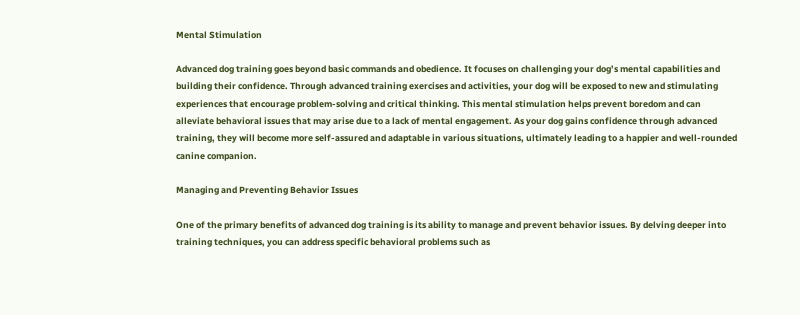Mental Stimulation

Advanced dog training goes beyond basic commands and obedience. It focuses on challenging your dog’s mental capabilities and building their confidence. Through advanced training exercises and activities, your dog will be exposed to new and stimulating experiences that encourage problem-solving and critical thinking. This mental stimulation helps prevent boredom and can alleviate behavioral issues that may arise due to a lack of mental engagement. As your dog gains confidence through advanced training, they will become more self-assured and adaptable in various situations, ultimately leading to a happier and well-rounded canine companion.

Managing and Preventing Behavior Issues

One of the primary benefits of advanced dog training is its ability to manage and prevent behavior issues. By delving deeper into training techniques, you can address specific behavioral problems such as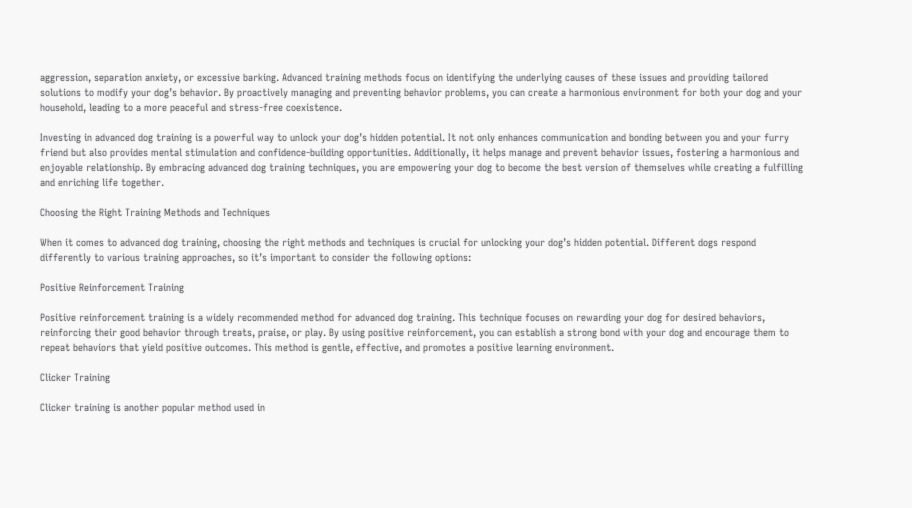aggression, separation anxiety, or excessive barking. Advanced training methods focus on identifying the underlying causes of these issues and providing tailored solutions to modify your dog’s behavior. By proactively managing and preventing behavior problems, you can create a harmonious environment for both your dog and your household, leading to a more peaceful and stress-free coexistence.

Investing in advanced dog training is a powerful way to unlock your dog’s hidden potential. It not only enhances communication and bonding between you and your furry friend but also provides mental stimulation and confidence-building opportunities. Additionally, it helps manage and prevent behavior issues, fostering a harmonious and enjoyable relationship. By embracing advanced dog training techniques, you are empowering your dog to become the best version of themselves while creating a fulfilling and enriching life together.

Choosing the Right Training Methods and Techniques

When it comes to advanced dog training, choosing the right methods and techniques is crucial for unlocking your dog’s hidden potential. Different dogs respond differently to various training approaches, so it’s important to consider the following options:

Positive Reinforcement Training

Positive reinforcement training is a widely recommended method for advanced dog training. This technique focuses on rewarding your dog for desired behaviors, reinforcing their good behavior through treats, praise, or play. By using positive reinforcement, you can establish a strong bond with your dog and encourage them to repeat behaviors that yield positive outcomes. This method is gentle, effective, and promotes a positive learning environment.

Clicker Training

Clicker training is another popular method used in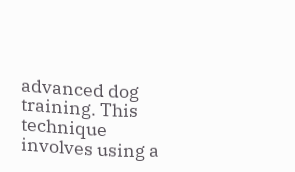advanced dog training. This technique involves using a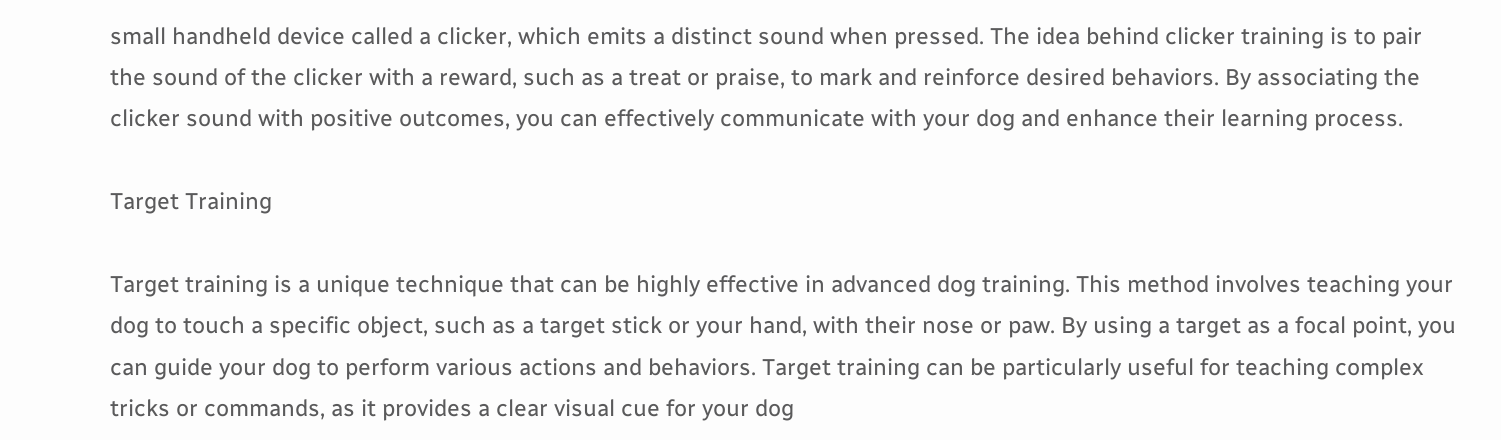small handheld device called a clicker, which emits a distinct sound when pressed. The idea behind clicker training is to pair the sound of the clicker with a reward, such as a treat or praise, to mark and reinforce desired behaviors. By associating the clicker sound with positive outcomes, you can effectively communicate with your dog and enhance their learning process.

Target Training

Target training is a unique technique that can be highly effective in advanced dog training. This method involves teaching your dog to touch a specific object, such as a target stick or your hand, with their nose or paw. By using a target as a focal point, you can guide your dog to perform various actions and behaviors. Target training can be particularly useful for teaching complex tricks or commands, as it provides a clear visual cue for your dog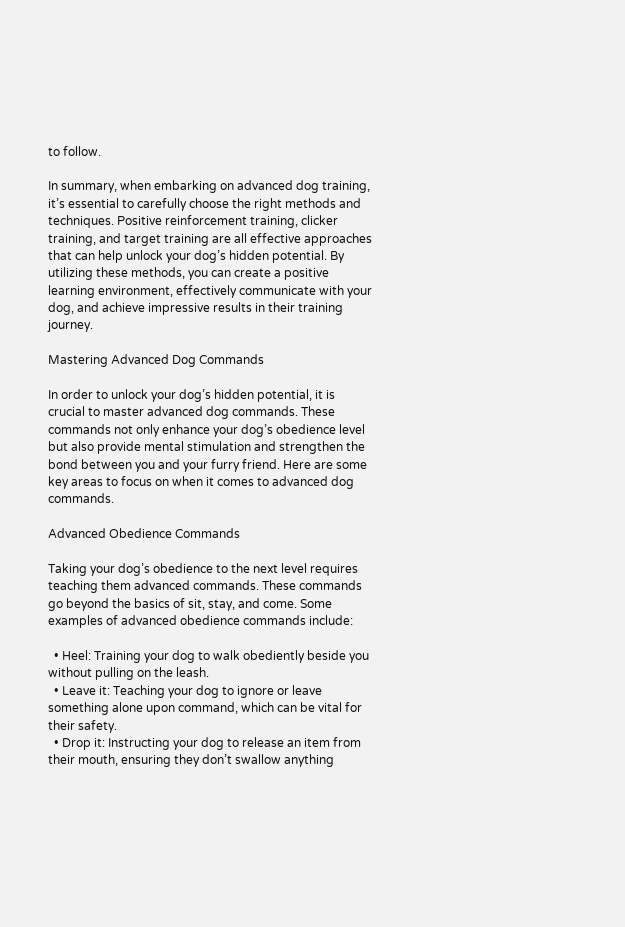to follow.

In summary, when embarking on advanced dog training, it’s essential to carefully choose the right methods and techniques. Positive reinforcement training, clicker training, and target training are all effective approaches that can help unlock your dog’s hidden potential. By utilizing these methods, you can create a positive learning environment, effectively communicate with your dog, and achieve impressive results in their training journey.

Mastering Advanced Dog Commands

In order to unlock your dog’s hidden potential, it is crucial to master advanced dog commands. These commands not only enhance your dog’s obedience level but also provide mental stimulation and strengthen the bond between you and your furry friend. Here are some key areas to focus on when it comes to advanced dog commands.

Advanced Obedience Commands

Taking your dog’s obedience to the next level requires teaching them advanced commands. These commands go beyond the basics of sit, stay, and come. Some examples of advanced obedience commands include:

  • Heel: Training your dog to walk obediently beside you without pulling on the leash.
  • Leave it: Teaching your dog to ignore or leave something alone upon command, which can be vital for their safety.
  • Drop it: Instructing your dog to release an item from their mouth, ensuring they don’t swallow anything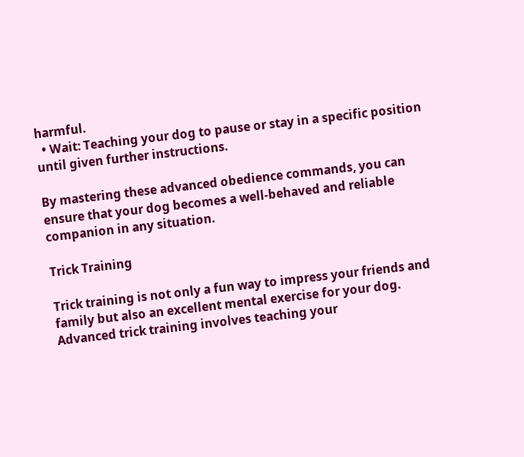harmful.
  • Wait: Teaching your dog to pause or stay in a specific position until given further instructions.

By mastering these advanced obedience commands, you can ensure that your dog becomes a well-behaved and reliable companion in any situation.

Trick Training

Trick training is not only a fun way to impress your friends and family but also an excellent mental exercise for your dog. Advanced trick training involves teaching your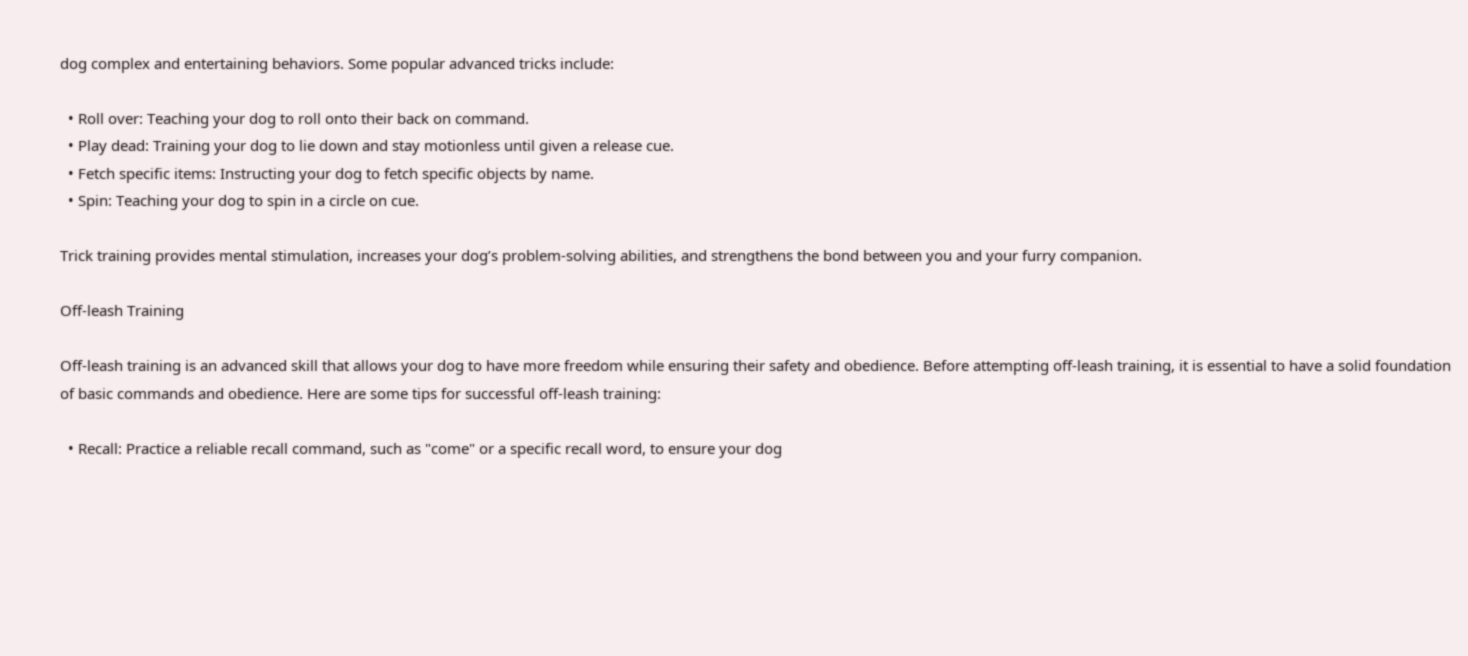dog complex and entertaining behaviors. Some popular advanced tricks include:

  • Roll over: Teaching your dog to roll onto their back on command.
  • Play dead: Training your dog to lie down and stay motionless until given a release cue.
  • Fetch specific items: Instructing your dog to fetch specific objects by name.
  • Spin: Teaching your dog to spin in a circle on cue.

Trick training provides mental stimulation, increases your dog’s problem-solving abilities, and strengthens the bond between you and your furry companion.

Off-leash Training

Off-leash training is an advanced skill that allows your dog to have more freedom while ensuring their safety and obedience. Before attempting off-leash training, it is essential to have a solid foundation of basic commands and obedience. Here are some tips for successful off-leash training:

  • Recall: Practice a reliable recall command, such as "come" or a specific recall word, to ensure your dog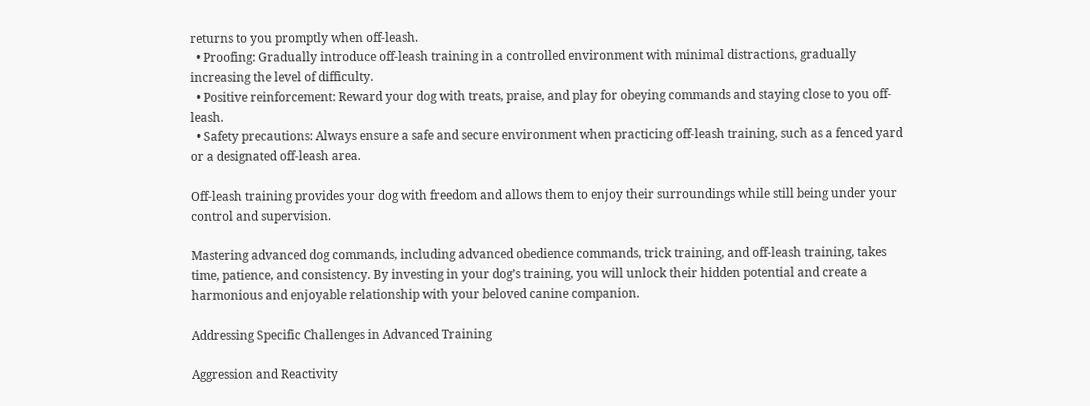returns to you promptly when off-leash.
  • Proofing: Gradually introduce off-leash training in a controlled environment with minimal distractions, gradually increasing the level of difficulty.
  • Positive reinforcement: Reward your dog with treats, praise, and play for obeying commands and staying close to you off-leash.
  • Safety precautions: Always ensure a safe and secure environment when practicing off-leash training, such as a fenced yard or a designated off-leash area.

Off-leash training provides your dog with freedom and allows them to enjoy their surroundings while still being under your control and supervision.

Mastering advanced dog commands, including advanced obedience commands, trick training, and off-leash training, takes time, patience, and consistency. By investing in your dog’s training, you will unlock their hidden potential and create a harmonious and enjoyable relationship with your beloved canine companion.

Addressing Specific Challenges in Advanced Training

Aggression and Reactivity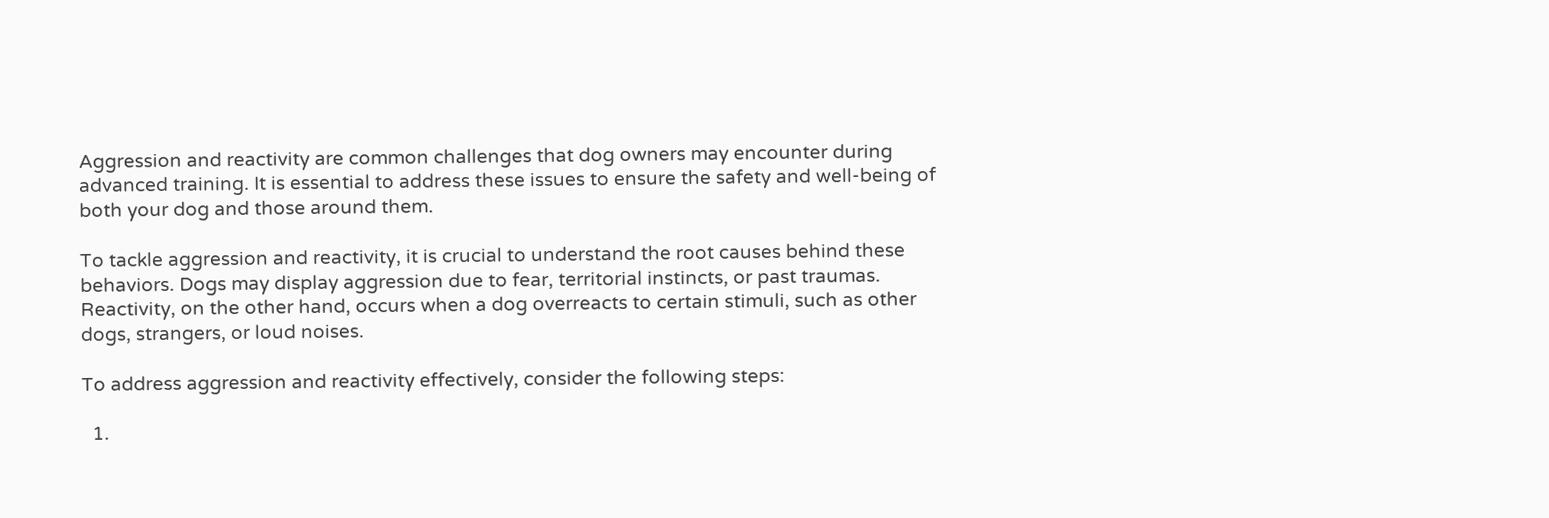Aggression and reactivity are common challenges that dog owners may encounter during advanced training. It is essential to address these issues to ensure the safety and well-being of both your dog and those around them.

To tackle aggression and reactivity, it is crucial to understand the root causes behind these behaviors. Dogs may display aggression due to fear, territorial instincts, or past traumas. Reactivity, on the other hand, occurs when a dog overreacts to certain stimuli, such as other dogs, strangers, or loud noises.

To address aggression and reactivity effectively, consider the following steps:

  1.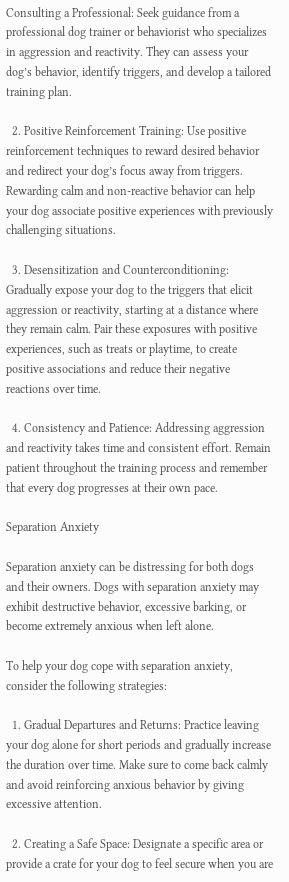Consulting a Professional: Seek guidance from a professional dog trainer or behaviorist who specializes in aggression and reactivity. They can assess your dog’s behavior, identify triggers, and develop a tailored training plan.

  2. Positive Reinforcement Training: Use positive reinforcement techniques to reward desired behavior and redirect your dog’s focus away from triggers. Rewarding calm and non-reactive behavior can help your dog associate positive experiences with previously challenging situations.

  3. Desensitization and Counterconditioning: Gradually expose your dog to the triggers that elicit aggression or reactivity, starting at a distance where they remain calm. Pair these exposures with positive experiences, such as treats or playtime, to create positive associations and reduce their negative reactions over time.

  4. Consistency and Patience: Addressing aggression and reactivity takes time and consistent effort. Remain patient throughout the training process and remember that every dog progresses at their own pace.

Separation Anxiety

Separation anxiety can be distressing for both dogs and their owners. Dogs with separation anxiety may exhibit destructive behavior, excessive barking, or become extremely anxious when left alone.

To help your dog cope with separation anxiety, consider the following strategies:

  1. Gradual Departures and Returns: Practice leaving your dog alone for short periods and gradually increase the duration over time. Make sure to come back calmly and avoid reinforcing anxious behavior by giving excessive attention.

  2. Creating a Safe Space: Designate a specific area or provide a crate for your dog to feel secure when you are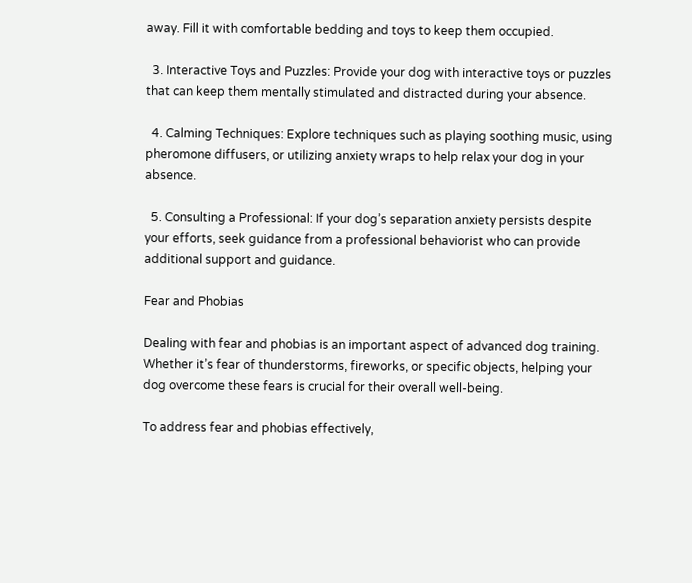away. Fill it with comfortable bedding and toys to keep them occupied.

  3. Interactive Toys and Puzzles: Provide your dog with interactive toys or puzzles that can keep them mentally stimulated and distracted during your absence.

  4. Calming Techniques: Explore techniques such as playing soothing music, using pheromone diffusers, or utilizing anxiety wraps to help relax your dog in your absence.

  5. Consulting a Professional: If your dog’s separation anxiety persists despite your efforts, seek guidance from a professional behaviorist who can provide additional support and guidance.

Fear and Phobias

Dealing with fear and phobias is an important aspect of advanced dog training. Whether it’s fear of thunderstorms, fireworks, or specific objects, helping your dog overcome these fears is crucial for their overall well-being.

To address fear and phobias effectively,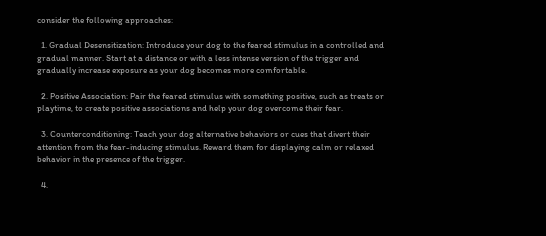consider the following approaches:

  1. Gradual Desensitization: Introduce your dog to the feared stimulus in a controlled and gradual manner. Start at a distance or with a less intense version of the trigger and gradually increase exposure as your dog becomes more comfortable.

  2. Positive Association: Pair the feared stimulus with something positive, such as treats or playtime, to create positive associations and help your dog overcome their fear.

  3. Counterconditioning: Teach your dog alternative behaviors or cues that divert their attention from the fear-inducing stimulus. Reward them for displaying calm or relaxed behavior in the presence of the trigger.

  4.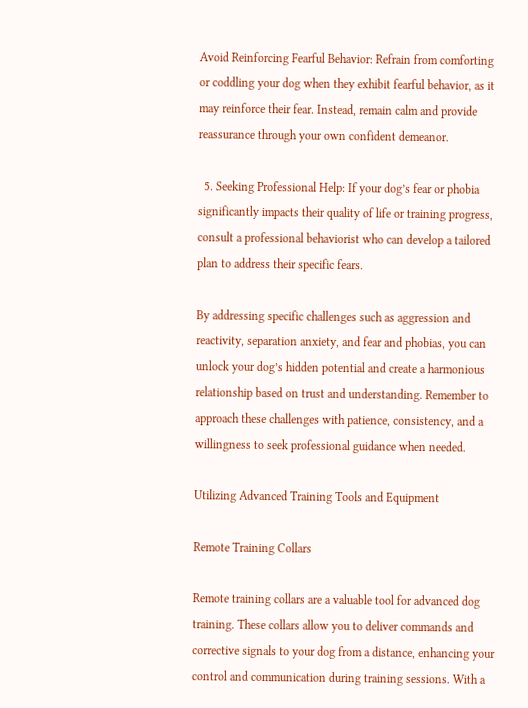Avoid Reinforcing Fearful Behavior: Refrain from comforting or coddling your dog when they exhibit fearful behavior, as it may reinforce their fear. Instead, remain calm and provide reassurance through your own confident demeanor.

  5. Seeking Professional Help: If your dog’s fear or phobia significantly impacts their quality of life or training progress, consult a professional behaviorist who can develop a tailored plan to address their specific fears.

By addressing specific challenges such as aggression and reactivity, separation anxiety, and fear and phobias, you can unlock your dog’s hidden potential and create a harmonious relationship based on trust and understanding. Remember to approach these challenges with patience, consistency, and a willingness to seek professional guidance when needed.

Utilizing Advanced Training Tools and Equipment

Remote Training Collars

Remote training collars are a valuable tool for advanced dog training. These collars allow you to deliver commands and corrective signals to your dog from a distance, enhancing your control and communication during training sessions. With a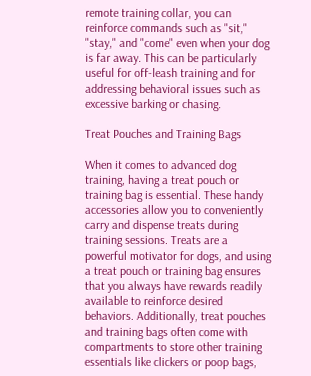remote training collar, you can reinforce commands such as "sit," "stay," and "come" even when your dog is far away. This can be particularly useful for off-leash training and for addressing behavioral issues such as excessive barking or chasing.

Treat Pouches and Training Bags

When it comes to advanced dog training, having a treat pouch or training bag is essential. These handy accessories allow you to conveniently carry and dispense treats during training sessions. Treats are a powerful motivator for dogs, and using a treat pouch or training bag ensures that you always have rewards readily available to reinforce desired behaviors. Additionally, treat pouches and training bags often come with compartments to store other training essentials like clickers or poop bags,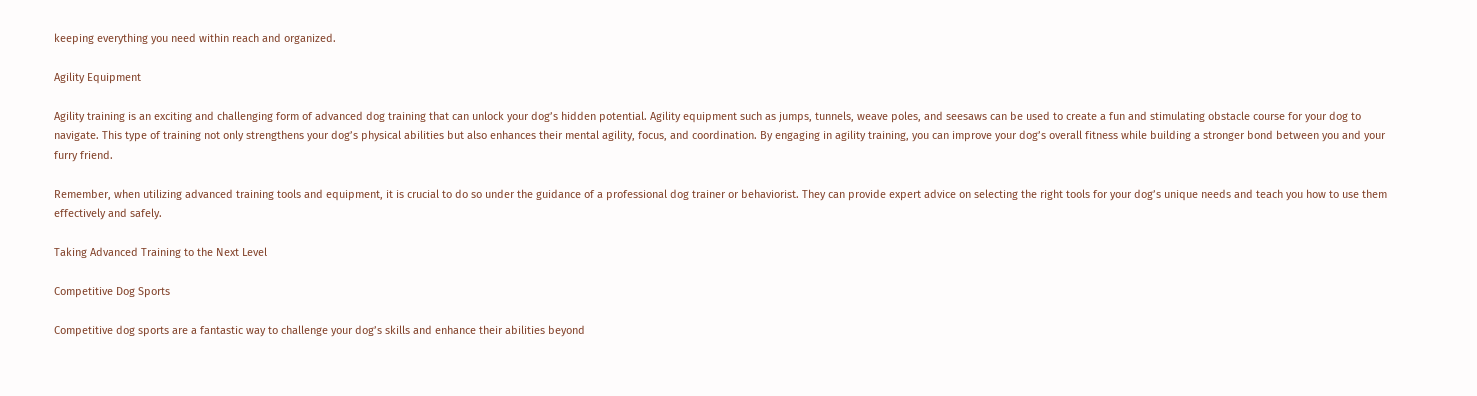keeping everything you need within reach and organized.

Agility Equipment

Agility training is an exciting and challenging form of advanced dog training that can unlock your dog’s hidden potential. Agility equipment such as jumps, tunnels, weave poles, and seesaws can be used to create a fun and stimulating obstacle course for your dog to navigate. This type of training not only strengthens your dog’s physical abilities but also enhances their mental agility, focus, and coordination. By engaging in agility training, you can improve your dog’s overall fitness while building a stronger bond between you and your furry friend.

Remember, when utilizing advanced training tools and equipment, it is crucial to do so under the guidance of a professional dog trainer or behaviorist. They can provide expert advice on selecting the right tools for your dog’s unique needs and teach you how to use them effectively and safely.

Taking Advanced Training to the Next Level

Competitive Dog Sports

Competitive dog sports are a fantastic way to challenge your dog’s skills and enhance their abilities beyond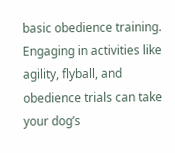basic obedience training. Engaging in activities like agility, flyball, and obedience trials can take your dog’s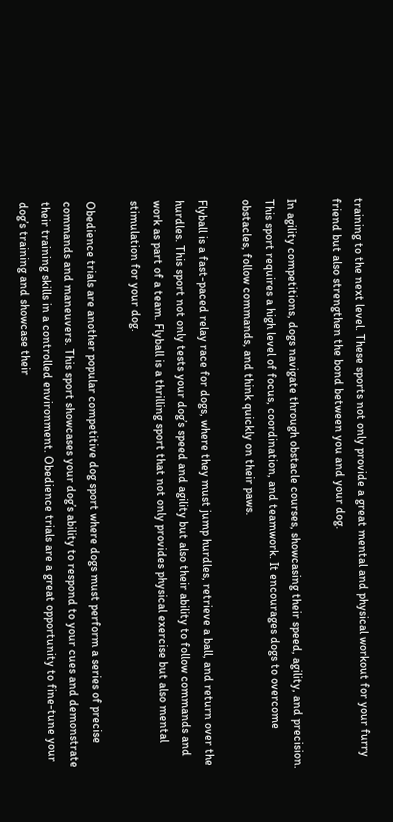training to the next level. These sports not only provide a great mental and physical workout for your furry friend but also strengthen the bond between you and your dog.

In agility competitions, dogs navigate through obstacle courses, showcasing their speed, agility, and precision. This sport requires a high level of focus, coordination, and teamwork. It encourages dogs to overcome obstacles, follow commands, and think quickly on their paws.

Flyball is a fast-paced relay race for dogs, where they must jump hurdles, retrieve a ball, and return over the hurdles. This sport not only tests your dog’s speed and agility but also their ability to follow commands and work as part of a team. Flyball is a thrilling sport that not only provides physical exercise but also mental stimulation for your dog.

Obedience trials are another popular competitive dog sport where dogs must perform a series of precise commands and maneuvers. This sport showcases your dog’s ability to respond to your cues and demonstrate their training skills in a controlled environment. Obedience trials are a great opportunity to fine-tune your dog’s training and showcase their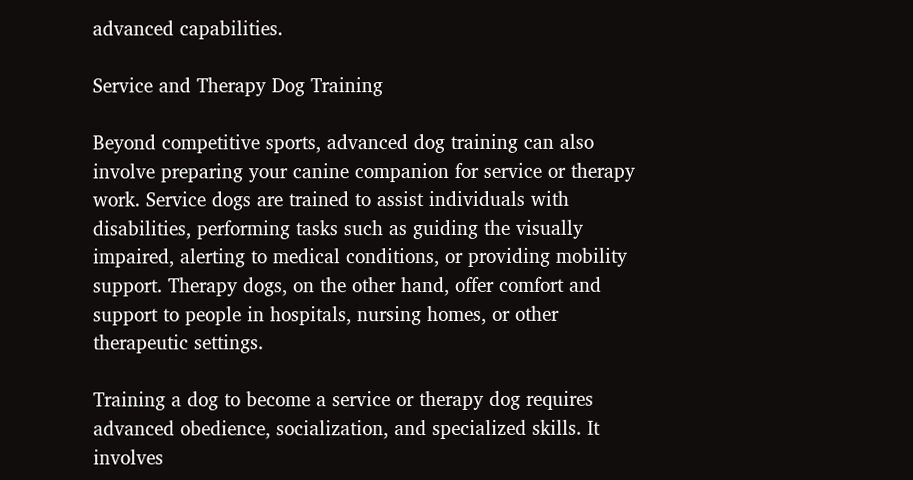advanced capabilities.

Service and Therapy Dog Training

Beyond competitive sports, advanced dog training can also involve preparing your canine companion for service or therapy work. Service dogs are trained to assist individuals with disabilities, performing tasks such as guiding the visually impaired, alerting to medical conditions, or providing mobility support. Therapy dogs, on the other hand, offer comfort and support to people in hospitals, nursing homes, or other therapeutic settings.

Training a dog to become a service or therapy dog requires advanced obedience, socialization, and specialized skills. It involves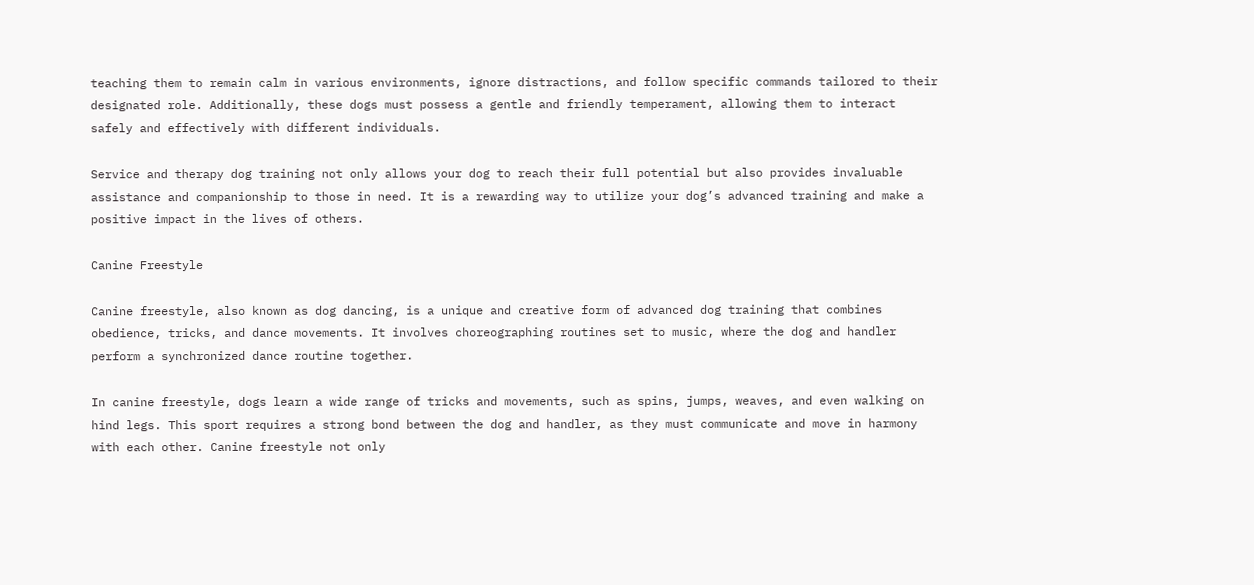teaching them to remain calm in various environments, ignore distractions, and follow specific commands tailored to their designated role. Additionally, these dogs must possess a gentle and friendly temperament, allowing them to interact safely and effectively with different individuals.

Service and therapy dog training not only allows your dog to reach their full potential but also provides invaluable assistance and companionship to those in need. It is a rewarding way to utilize your dog’s advanced training and make a positive impact in the lives of others.

Canine Freestyle

Canine freestyle, also known as dog dancing, is a unique and creative form of advanced dog training that combines obedience, tricks, and dance movements. It involves choreographing routines set to music, where the dog and handler perform a synchronized dance routine together.

In canine freestyle, dogs learn a wide range of tricks and movements, such as spins, jumps, weaves, and even walking on hind legs. This sport requires a strong bond between the dog and handler, as they must communicate and move in harmony with each other. Canine freestyle not only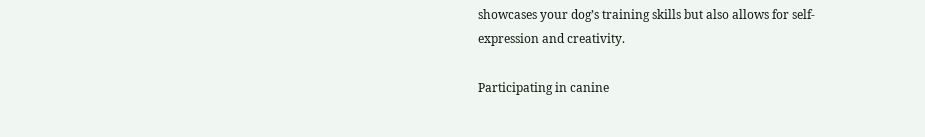showcases your dog’s training skills but also allows for self-expression and creativity.

Participating in canine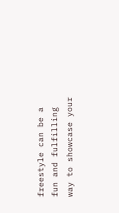freestyle can be a fun and fulfilling way to showcase your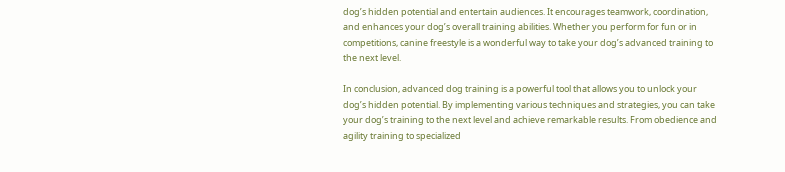dog’s hidden potential and entertain audiences. It encourages teamwork, coordination, and enhances your dog’s overall training abilities. Whether you perform for fun or in competitions, canine freestyle is a wonderful way to take your dog’s advanced training to the next level.

In conclusion, advanced dog training is a powerful tool that allows you to unlock your dog’s hidden potential. By implementing various techniques and strategies, you can take your dog’s training to the next level and achieve remarkable results. From obedience and agility training to specialized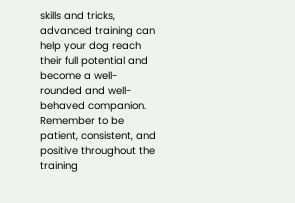skills and tricks, advanced training can help your dog reach their full potential and become a well-rounded and well-behaved companion. Remember to be patient, consistent, and positive throughout the training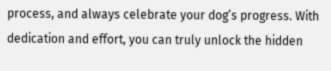process, and always celebrate your dog’s progress. With dedication and effort, you can truly unlock the hidden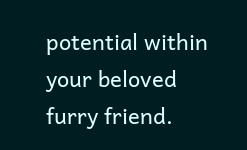potential within your beloved furry friend.